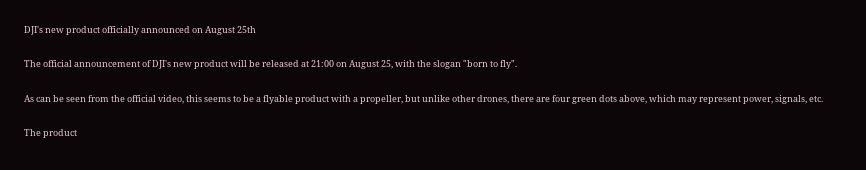DJI's new product officially announced on August 25th

The official announcement of DJI's new product will be released at 21:00 on August 25, with the slogan "born to fly".

As can be seen from the official video, this seems to be a flyable product with a propeller, but unlike other drones, there are four green dots above, which may represent power, signals, etc.

The product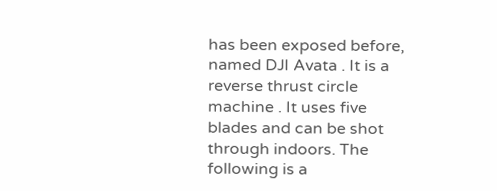has been exposed before, named DJI Avata . It is a reverse thrust circle machine . It uses five blades and can be shot through indoors. The following is a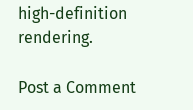high-definition rendering.

Post a Comment